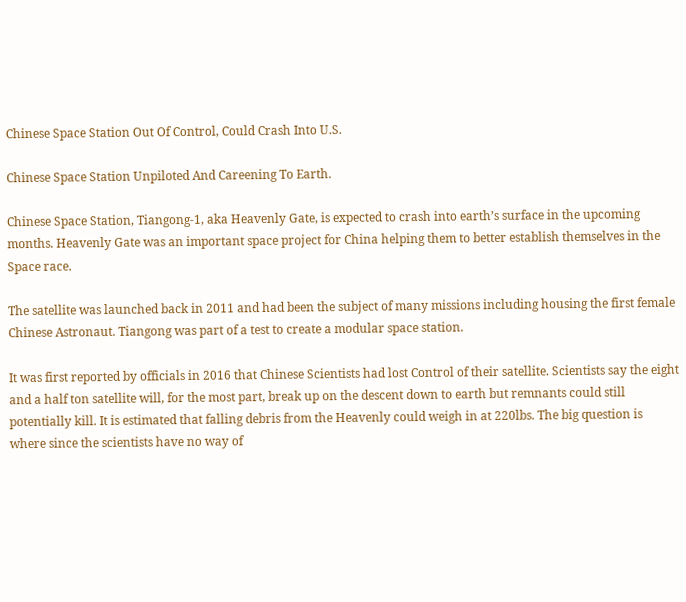Chinese Space Station Out Of Control, Could Crash Into U.S.

Chinese Space Station Unpiloted And Careening To Earth.

Chinese Space Station, Tiangong-1, aka Heavenly Gate, is expected to crash into earth’s surface in the upcoming months. Heavenly Gate was an important space project for China helping them to better establish themselves in the Space race.

The satellite was launched back in 2011 and had been the subject of many missions including housing the first female Chinese Astronaut. Tiangong was part of a test to create a modular space station.

It was first reported by officials in 2016 that Chinese Scientists had lost Control of their satellite. Scientists say the eight and a half ton satellite will, for the most part, break up on the descent down to earth but remnants could still potentially kill. It is estimated that falling debris from the Heavenly could weigh in at 220lbs. The big question is where since the scientists have no way of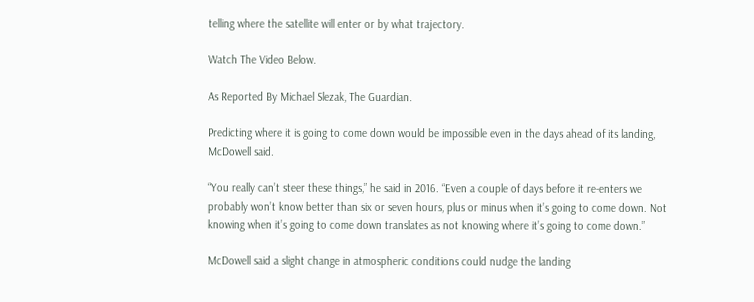telling where the satellite will enter or by what trajectory.

Watch The Video Below.

As Reported By Michael Slezak, The Guardian.

Predicting where it is going to come down would be impossible even in the days ahead of its landing, McDowell said.

“You really can’t steer these things,” he said in 2016. “Even a couple of days before it re-enters we probably won’t know better than six or seven hours, plus or minus when it’s going to come down. Not knowing when it’s going to come down translates as not knowing where it’s going to come down.”

McDowell said a slight change in atmospheric conditions could nudge the landing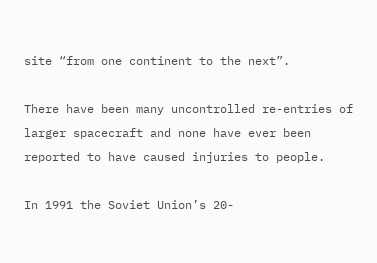site “from one continent to the next”.

There have been many uncontrolled re-entries of larger spacecraft and none have ever been reported to have caused injuries to people.

In 1991 the Soviet Union’s 20-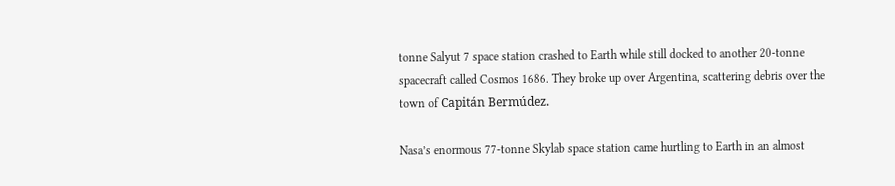tonne Salyut 7 space station crashed to Earth while still docked to another 20-tonne spacecraft called Cosmos 1686. They broke up over Argentina, scattering debris over the town of Capitán Bermúdez.

Nasa’s enormous 77-tonne Skylab space station came hurtling to Earth in an almost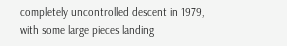completely uncontrolled descent in 1979, with some large pieces landing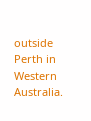outside Perth in Western Australia.